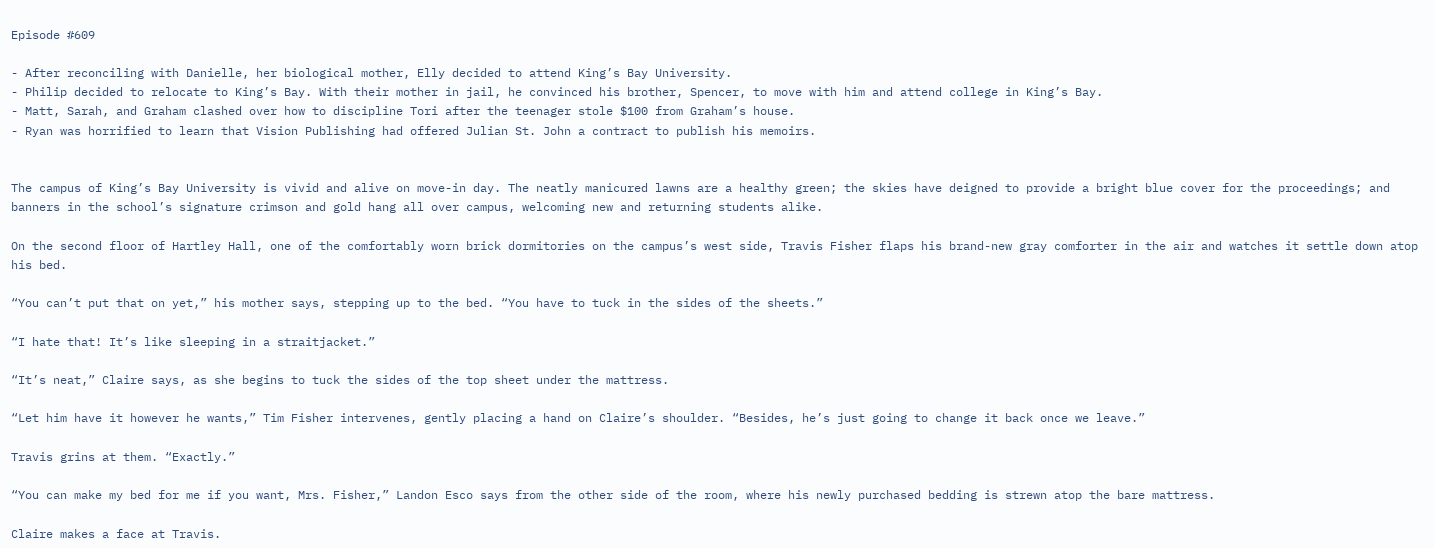Episode #609

- After reconciling with Danielle, her biological mother, Elly decided to attend King’s Bay University.
- Philip decided to relocate to King’s Bay. With their mother in jail, he convinced his brother, Spencer, to move with him and attend college in King’s Bay.
- Matt, Sarah, and Graham clashed over how to discipline Tori after the teenager stole $100 from Graham’s house.
- Ryan was horrified to learn that Vision Publishing had offered Julian St. John a contract to publish his memoirs.


The campus of King’s Bay University is vivid and alive on move-in day. The neatly manicured lawns are a healthy green; the skies have deigned to provide a bright blue cover for the proceedings; and banners in the school’s signature crimson and gold hang all over campus, welcoming new and returning students alike.

On the second floor of Hartley Hall, one of the comfortably worn brick dormitories on the campus’s west side, Travis Fisher flaps his brand-new gray comforter in the air and watches it settle down atop his bed.

“You can’t put that on yet,” his mother says, stepping up to the bed. “You have to tuck in the sides of the sheets.”

“I hate that! It’s like sleeping in a straitjacket.”

“It’s neat,” Claire says, as she begins to tuck the sides of the top sheet under the mattress.

“Let him have it however he wants,” Tim Fisher intervenes, gently placing a hand on Claire’s shoulder. “Besides, he’s just going to change it back once we leave.”

Travis grins at them. “Exactly.”

“You can make my bed for me if you want, Mrs. Fisher,” Landon Esco says from the other side of the room, where his newly purchased bedding is strewn atop the bare mattress.

Claire makes a face at Travis.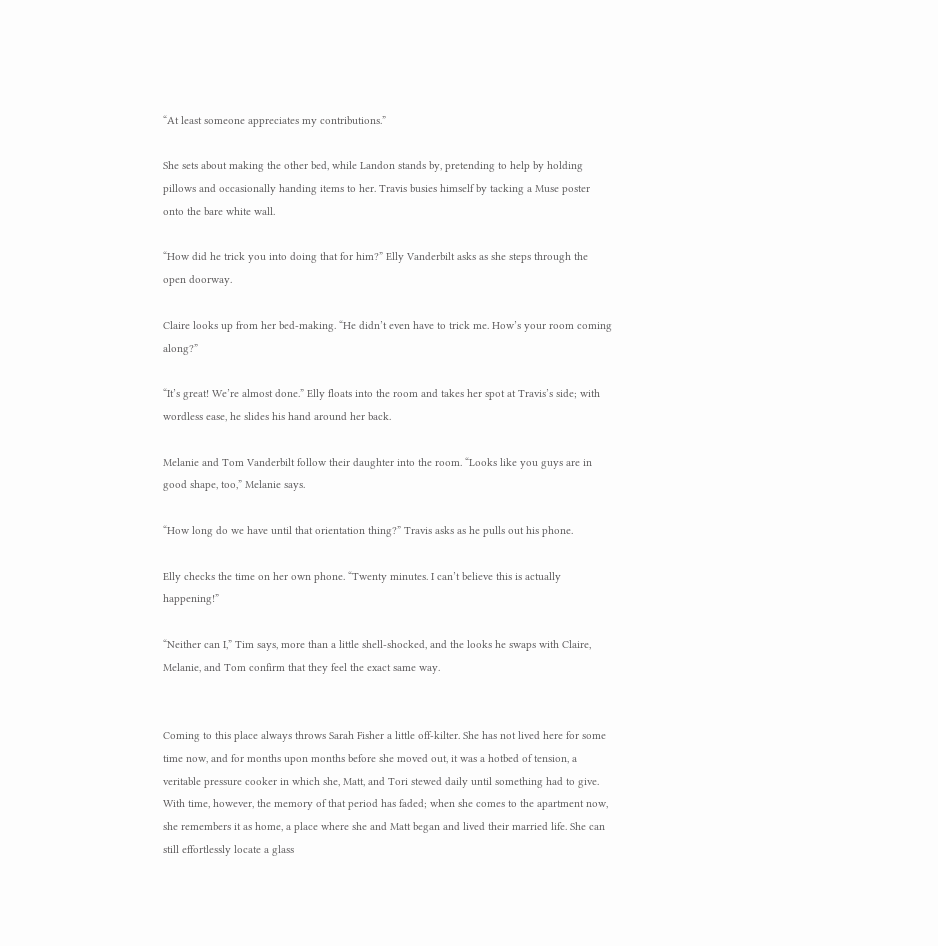“At least someone appreciates my contributions.”

She sets about making the other bed, while Landon stands by, pretending to help by holding pillows and occasionally handing items to her. Travis busies himself by tacking a Muse poster onto the bare white wall.

“How did he trick you into doing that for him?” Elly Vanderbilt asks as she steps through the open doorway.

Claire looks up from her bed-making. “He didn’t even have to trick me. How’s your room coming along?”

“It’s great! We’re almost done.” Elly floats into the room and takes her spot at Travis’s side; with wordless ease, he slides his hand around her back.

Melanie and Tom Vanderbilt follow their daughter into the room. “Looks like you guys are in good shape, too,” Melanie says.

“How long do we have until that orientation thing?” Travis asks as he pulls out his phone.

Elly checks the time on her own phone. “Twenty minutes. I can’t believe this is actually happening!”

“Neither can I,” Tim says, more than a little shell-shocked, and the looks he swaps with Claire, Melanie, and Tom confirm that they feel the exact same way.


Coming to this place always throws Sarah Fisher a little off-kilter. She has not lived here for some time now, and for months upon months before she moved out, it was a hotbed of tension, a veritable pressure cooker in which she, Matt, and Tori stewed daily until something had to give. With time, however, the memory of that period has faded; when she comes to the apartment now, she remembers it as home, a place where she and Matt began and lived their married life. She can still effortlessly locate a glass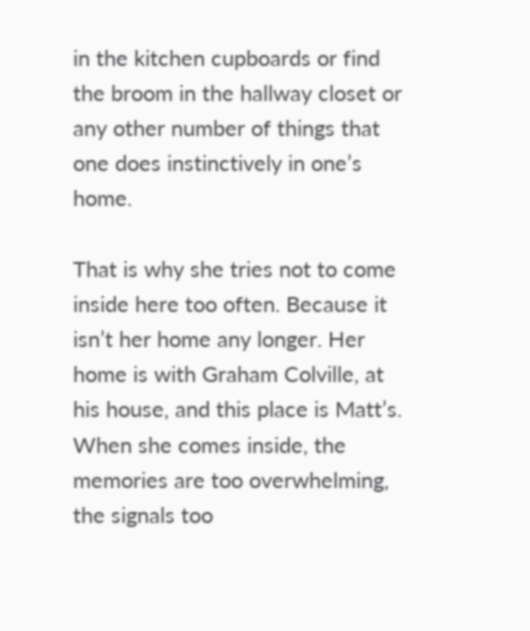in the kitchen cupboards or find the broom in the hallway closet or any other number of things that one does instinctively in one’s home.

That is why she tries not to come inside here too often. Because it isn’t her home any longer. Her home is with Graham Colville, at his house, and this place is Matt’s. When she comes inside, the memories are too overwhelming, the signals too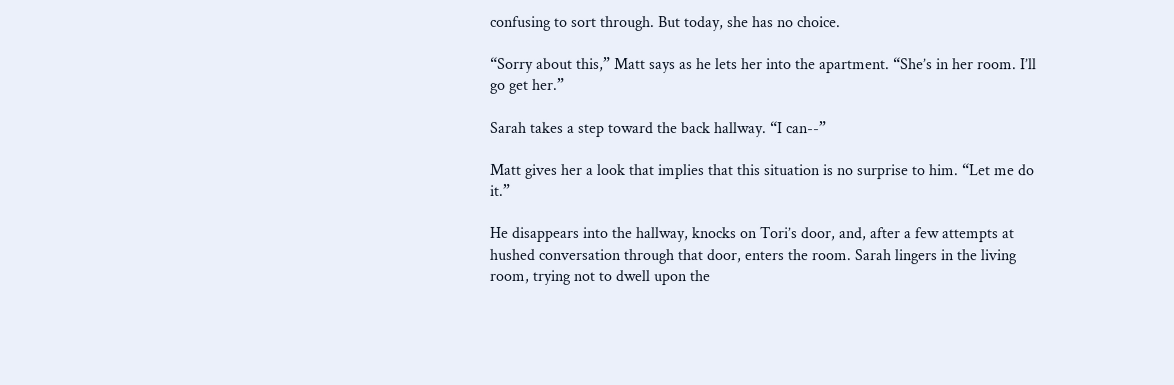confusing to sort through. But today, she has no choice.

“Sorry about this,” Matt says as he lets her into the apartment. “She’s in her room. I’ll go get her.”

Sarah takes a step toward the back hallway. “I can--”

Matt gives her a look that implies that this situation is no surprise to him. “Let me do it.”

He disappears into the hallway, knocks on Tori’s door, and, after a few attempts at hushed conversation through that door, enters the room. Sarah lingers in the living room, trying not to dwell upon the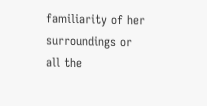familiarity of her surroundings or all the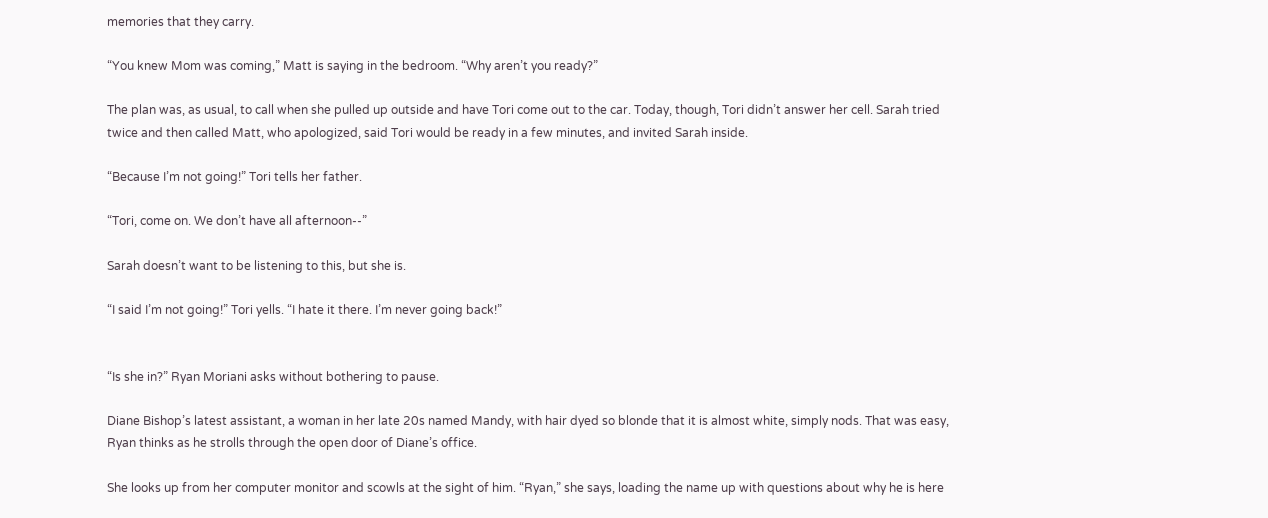memories that they carry.

“You knew Mom was coming,” Matt is saying in the bedroom. “Why aren’t you ready?”

The plan was, as usual, to call when she pulled up outside and have Tori come out to the car. Today, though, Tori didn’t answer her cell. Sarah tried twice and then called Matt, who apologized, said Tori would be ready in a few minutes, and invited Sarah inside.

“Because I’m not going!” Tori tells her father.

“Tori, come on. We don’t have all afternoon--”

Sarah doesn’t want to be listening to this, but she is.

“I said I’m not going!” Tori yells. “I hate it there. I’m never going back!”


“Is she in?” Ryan Moriani asks without bothering to pause.

Diane Bishop’s latest assistant, a woman in her late 20s named Mandy, with hair dyed so blonde that it is almost white, simply nods. That was easy, Ryan thinks as he strolls through the open door of Diane’s office.

She looks up from her computer monitor and scowls at the sight of him. “Ryan,” she says, loading the name up with questions about why he is here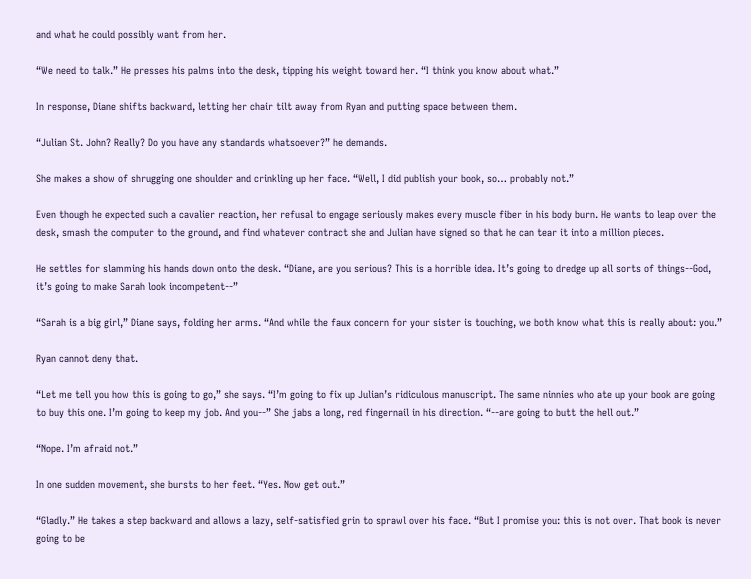and what he could possibly want from her.

“We need to talk.” He presses his palms into the desk, tipping his weight toward her. “I think you know about what.”

In response, Diane shifts backward, letting her chair tilt away from Ryan and putting space between them.

“Julian St. John? Really? Do you have any standards whatsoever?” he demands.

She makes a show of shrugging one shoulder and crinkling up her face. “Well, I did publish your book, so… probably not.”

Even though he expected such a cavalier reaction, her refusal to engage seriously makes every muscle fiber in his body burn. He wants to leap over the desk, smash the computer to the ground, and find whatever contract she and Julian have signed so that he can tear it into a million pieces.

He settles for slamming his hands down onto the desk. “Diane, are you serious? This is a horrible idea. It’s going to dredge up all sorts of things--God, it’s going to make Sarah look incompetent--”

“Sarah is a big girl,” Diane says, folding her arms. “And while the faux concern for your sister is touching, we both know what this is really about: you.”

Ryan cannot deny that.

“Let me tell you how this is going to go,” she says. “I’m going to fix up Julian’s ridiculous manuscript. The same ninnies who ate up your book are going to buy this one. I’m going to keep my job. And you--” She jabs a long, red fingernail in his direction. “--are going to butt the hell out.”

“Nope. I’m afraid not.”

In one sudden movement, she bursts to her feet. “Yes. Now get out.”

“Gladly.” He takes a step backward and allows a lazy, self-satisfied grin to sprawl over his face. “But I promise you: this is not over. That book is never going to be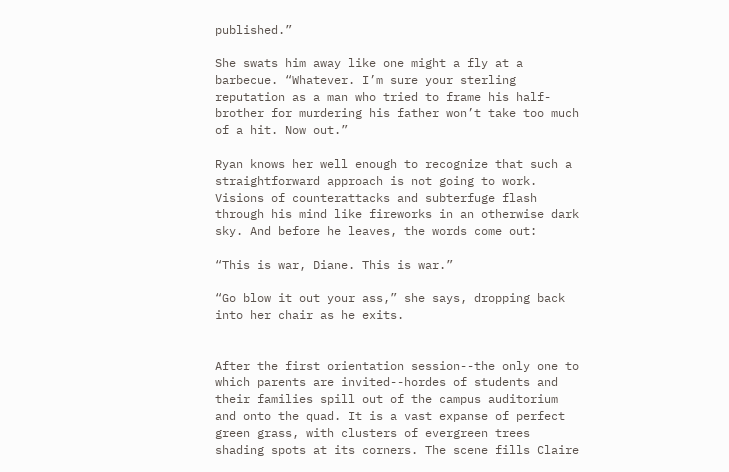published.”

She swats him away like one might a fly at a barbecue. “Whatever. I’m sure your sterling reputation as a man who tried to frame his half-brother for murdering his father won’t take too much of a hit. Now out.”

Ryan knows her well enough to recognize that such a straightforward approach is not going to work. Visions of counterattacks and subterfuge flash through his mind like fireworks in an otherwise dark sky. And before he leaves, the words come out:

“This is war, Diane. This is war.”

“Go blow it out your ass,” she says, dropping back into her chair as he exits.


After the first orientation session--the only one to which parents are invited--hordes of students and their families spill out of the campus auditorium and onto the quad. It is a vast expanse of perfect green grass, with clusters of evergreen trees shading spots at its corners. The scene fills Claire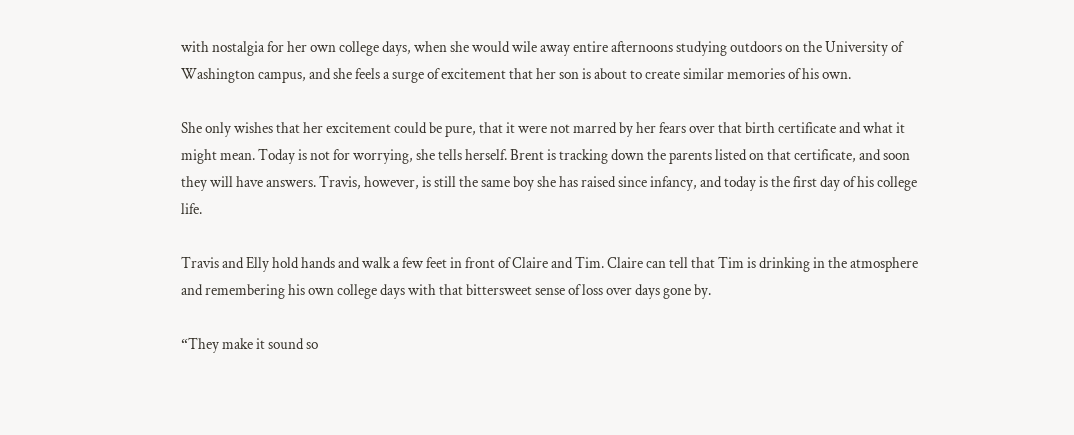with nostalgia for her own college days, when she would wile away entire afternoons studying outdoors on the University of Washington campus, and she feels a surge of excitement that her son is about to create similar memories of his own.

She only wishes that her excitement could be pure, that it were not marred by her fears over that birth certificate and what it might mean. Today is not for worrying, she tells herself. Brent is tracking down the parents listed on that certificate, and soon they will have answers. Travis, however, is still the same boy she has raised since infancy, and today is the first day of his college life.

Travis and Elly hold hands and walk a few feet in front of Claire and Tim. Claire can tell that Tim is drinking in the atmosphere and remembering his own college days with that bittersweet sense of loss over days gone by.

“They make it sound so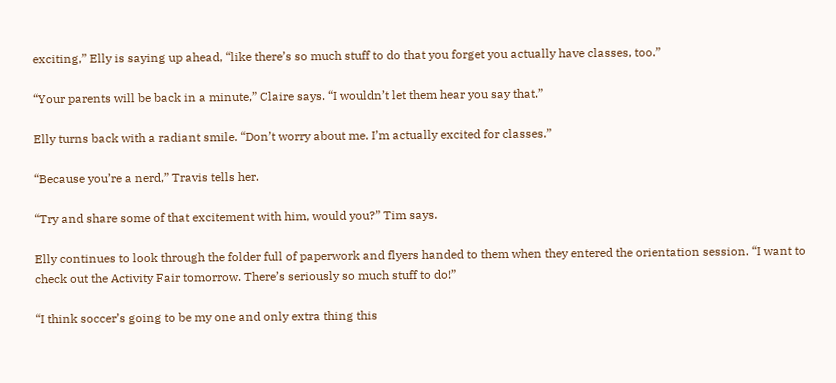exciting,” Elly is saying up ahead, “like there’s so much stuff to do that you forget you actually have classes, too.”

“Your parents will be back in a minute,” Claire says. “I wouldn’t let them hear you say that.”

Elly turns back with a radiant smile. “Don’t worry about me. I’m actually excited for classes.”

“Because you’re a nerd,” Travis tells her.

“Try and share some of that excitement with him, would you?” Tim says.

Elly continues to look through the folder full of paperwork and flyers handed to them when they entered the orientation session. “I want to check out the Activity Fair tomorrow. There’s seriously so much stuff to do!”

“I think soccer’s going to be my one and only extra thing this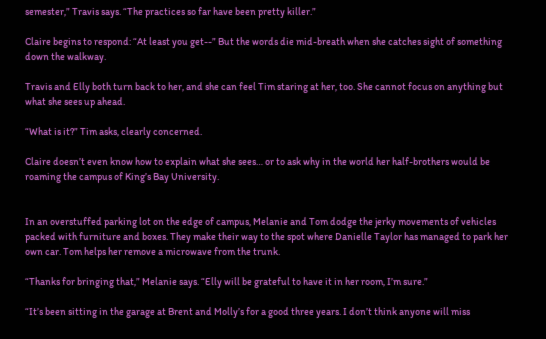semester,” Travis says. “The practices so far have been pretty killer.”

Claire begins to respond: “At least you get--” But the words die mid-breath when she catches sight of something down the walkway.

Travis and Elly both turn back to her, and she can feel Tim staring at her, too. She cannot focus on anything but what she sees up ahead.

“What is it?” Tim asks, clearly concerned.

Claire doesn’t even know how to explain what she sees… or to ask why in the world her half-brothers would be roaming the campus of King’s Bay University.


In an overstuffed parking lot on the edge of campus, Melanie and Tom dodge the jerky movements of vehicles packed with furniture and boxes. They make their way to the spot where Danielle Taylor has managed to park her own car. Tom helps her remove a microwave from the trunk.

“Thanks for bringing that,” Melanie says. “Elly will be grateful to have it in her room, I’m sure.”

“It’s been sitting in the garage at Brent and Molly’s for a good three years. I don’t think anyone will miss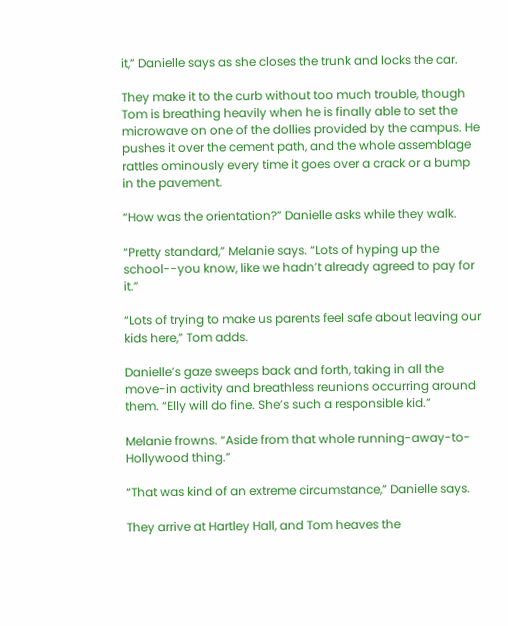it,” Danielle says as she closes the trunk and locks the car.

They make it to the curb without too much trouble, though Tom is breathing heavily when he is finally able to set the microwave on one of the dollies provided by the campus. He pushes it over the cement path, and the whole assemblage rattles ominously every time it goes over a crack or a bump in the pavement.

“How was the orientation?” Danielle asks while they walk.

“Pretty standard,” Melanie says. “Lots of hyping up the school--you know, like we hadn’t already agreed to pay for it.”

“Lots of trying to make us parents feel safe about leaving our kids here,” Tom adds.

Danielle’s gaze sweeps back and forth, taking in all the move-in activity and breathless reunions occurring around them. “Elly will do fine. She’s such a responsible kid.”

Melanie frowns. “Aside from that whole running-away-to-Hollywood thing.”

“That was kind of an extreme circumstance,” Danielle says.

They arrive at Hartley Hall, and Tom heaves the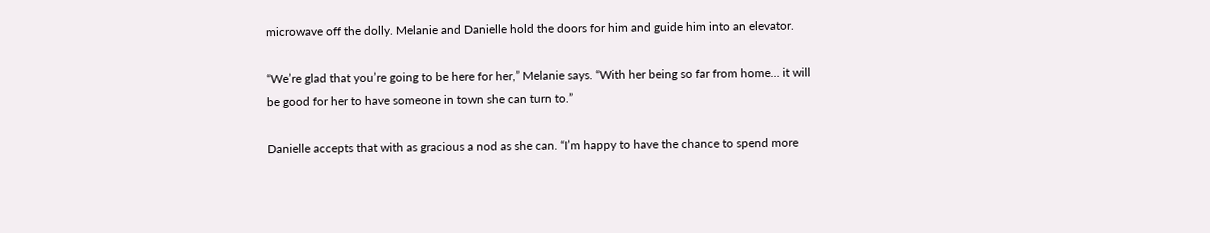microwave off the dolly. Melanie and Danielle hold the doors for him and guide him into an elevator.

“We’re glad that you’re going to be here for her,” Melanie says. “With her being so far from home… it will be good for her to have someone in town she can turn to.”

Danielle accepts that with as gracious a nod as she can. “I’m happy to have the chance to spend more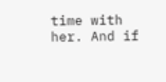time with her. And if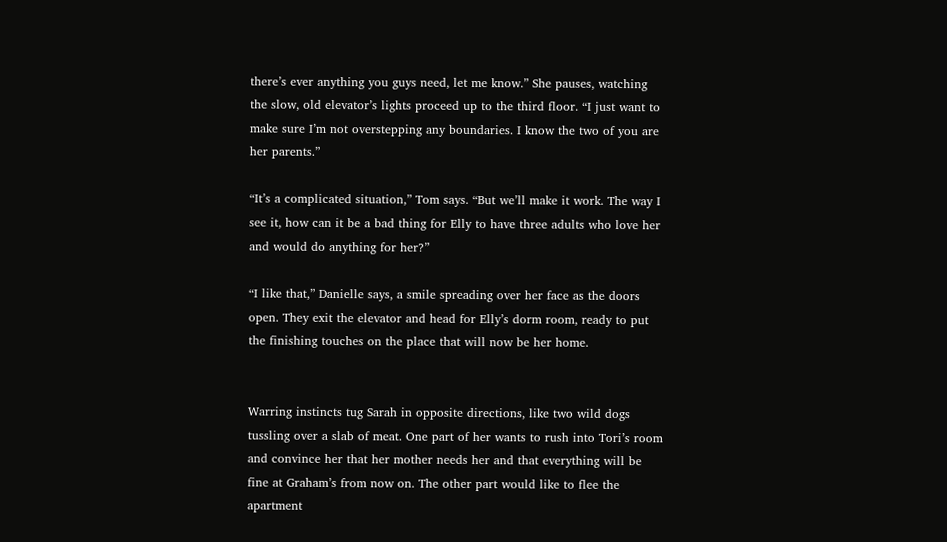there’s ever anything you guys need, let me know.” She pauses, watching the slow, old elevator’s lights proceed up to the third floor. “I just want to make sure I’m not overstepping any boundaries. I know the two of you are her parents.”

“It’s a complicated situation,” Tom says. “But we’ll make it work. The way I see it, how can it be a bad thing for Elly to have three adults who love her and would do anything for her?”

“I like that,” Danielle says, a smile spreading over her face as the doors open. They exit the elevator and head for Elly’s dorm room, ready to put the finishing touches on the place that will now be her home.


Warring instincts tug Sarah in opposite directions, like two wild dogs tussling over a slab of meat. One part of her wants to rush into Tori’s room and convince her that her mother needs her and that everything will be fine at Graham’s from now on. The other part would like to flee the apartment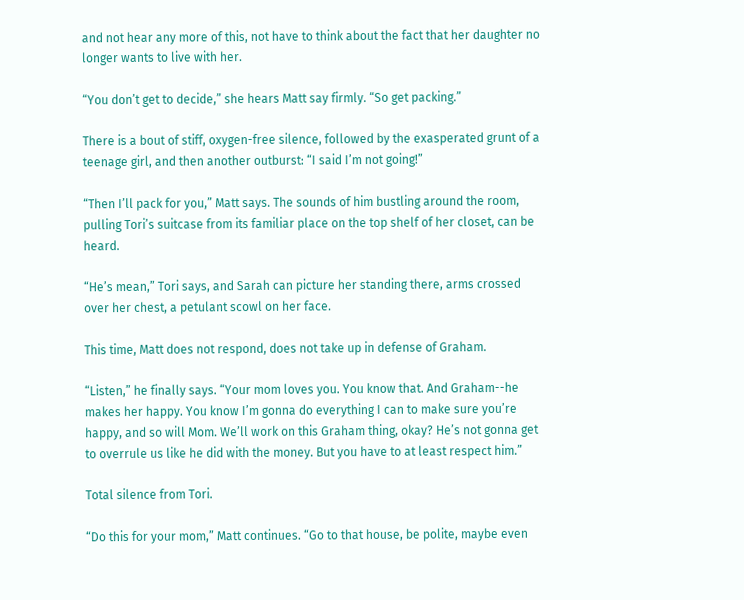and not hear any more of this, not have to think about the fact that her daughter no longer wants to live with her.

“You don’t get to decide,” she hears Matt say firmly. “So get packing.”

There is a bout of stiff, oxygen-free silence, followed by the exasperated grunt of a teenage girl, and then another outburst: “I said I’m not going!”

“Then I’ll pack for you,” Matt says. The sounds of him bustling around the room, pulling Tori’s suitcase from its familiar place on the top shelf of her closet, can be heard.

“He’s mean,” Tori says, and Sarah can picture her standing there, arms crossed over her chest, a petulant scowl on her face.

This time, Matt does not respond, does not take up in defense of Graham.

“Listen,” he finally says. “Your mom loves you. You know that. And Graham--he makes her happy. You know I’m gonna do everything I can to make sure you’re happy, and so will Mom. We’ll work on this Graham thing, okay? He’s not gonna get to overrule us like he did with the money. But you have to at least respect him.”

Total silence from Tori.

“Do this for your mom,” Matt continues. “Go to that house, be polite, maybe even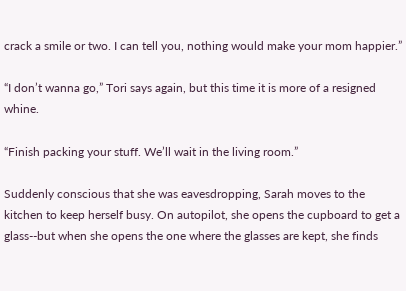crack a smile or two. I can tell you, nothing would make your mom happier.”

“I don’t wanna go,” Tori says again, but this time it is more of a resigned whine.

“Finish packing your stuff. We’ll wait in the living room.”

Suddenly conscious that she was eavesdropping, Sarah moves to the kitchen to keep herself busy. On autopilot, she opens the cupboard to get a glass--but when she opens the one where the glasses are kept, she finds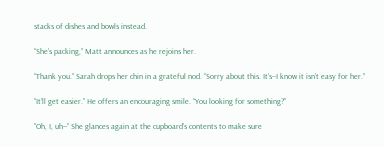stacks of dishes and bowls instead.

“She’s packing,” Matt announces as he rejoins her.

“Thank you.” Sarah drops her chin in a grateful nod. “Sorry about this. It’s--I know it isn’t easy for her.”

“It’ll get easier.” He offers an encouraging smile. “You looking for something?”

“Oh, I, uh--” She glances again at the cupboard’s contents to make sure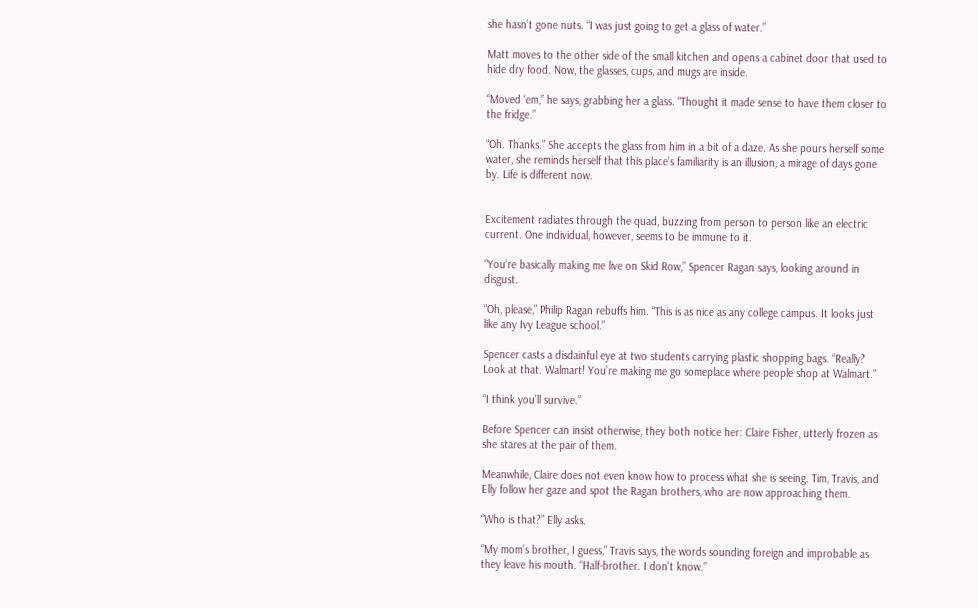she hasn’t gone nuts. “I was just going to get a glass of water.”

Matt moves to the other side of the small kitchen and opens a cabinet door that used to hide dry food. Now, the glasses, cups, and mugs are inside.

“Moved ‘em,” he says, grabbing her a glass. “Thought it made sense to have them closer to the fridge.”

“Oh. Thanks.” She accepts the glass from him in a bit of a daze. As she pours herself some water, she reminds herself that this place’s familiarity is an illusion, a mirage of days gone by. Life is different now.


Excitement radiates through the quad, buzzing from person to person like an electric current. One individual, however, seems to be immune to it.

“You’re basically making me live on Skid Row,” Spencer Ragan says, looking around in disgust.

“Oh, please,” Philip Ragan rebuffs him. “This is as nice as any college campus. It looks just like any Ivy League school.”

Spencer casts a disdainful eye at two students carrying plastic shopping bags. “Really? Look at that. Walmart! You’re making me go someplace where people shop at Walmart.”

“I think you’ll survive.”

Before Spencer can insist otherwise, they both notice her: Claire Fisher, utterly frozen as she stares at the pair of them.

Meanwhile, Claire does not even know how to process what she is seeing. Tim, Travis, and Elly follow her gaze and spot the Ragan brothers, who are now approaching them.

“Who is that?” Elly asks.

“My mom’s brother, I guess,” Travis says, the words sounding foreign and improbable as they leave his mouth. “Half-brother. I don’t know.”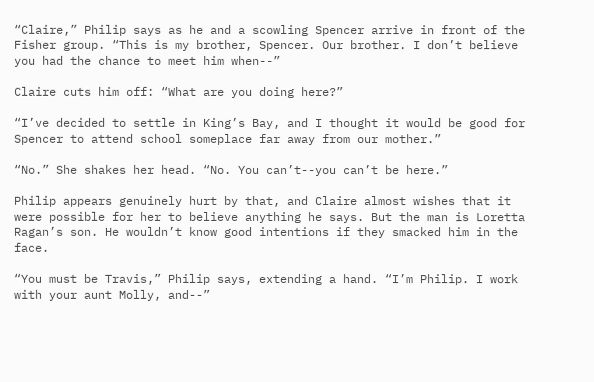“Claire,” Philip says as he and a scowling Spencer arrive in front of the Fisher group. “This is my brother, Spencer. Our brother. I don’t believe you had the chance to meet him when--”

Claire cuts him off: “What are you doing here?”

“I’ve decided to settle in King’s Bay, and I thought it would be good for Spencer to attend school someplace far away from our mother.”

“No.” She shakes her head. “No. You can’t--you can’t be here.”

Philip appears genuinely hurt by that, and Claire almost wishes that it were possible for her to believe anything he says. But the man is Loretta Ragan’s son. He wouldn’t know good intentions if they smacked him in the face.

“You must be Travis,” Philip says, extending a hand. “I’m Philip. I work with your aunt Molly, and--”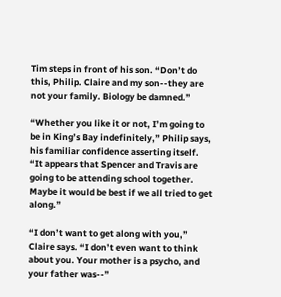Tim steps in front of his son. “Don’t do this, Philip. Claire and my son--they are not your family. Biology be damned.”

“Whether you like it or not, I’m going to be in King’s Bay indefinitely,” Philip says, his familiar confidence asserting itself. “It appears that Spencer and Travis are going to be attending school together. Maybe it would be best if we all tried to get along.”

“I don’t want to get along with you,” Claire says. “I don’t even want to think about you. Your mother is a psycho, and your father was--”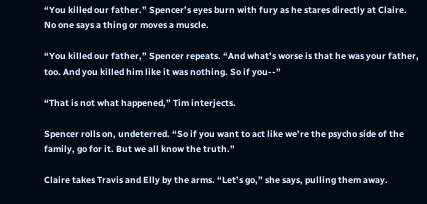“You killed our father.” Spencer’s eyes burn with fury as he stares directly at Claire. No one says a thing or moves a muscle.

“You killed our father,” Spencer repeats. “And what’s worse is that he was your father, too. And you killed him like it was nothing. So if you--”

“That is not what happened,” Tim interjects.

Spencer rolls on, undeterred. “So if you want to act like we’re the psycho side of the family, go for it. But we all know the truth.”

Claire takes Travis and Elly by the arms. “Let’s go,” she says, pulling them away.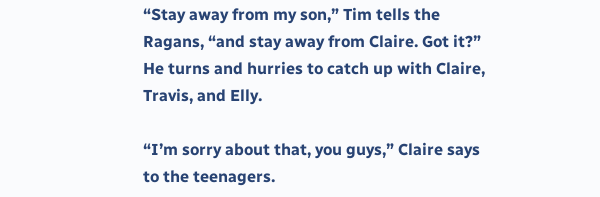“Stay away from my son,” Tim tells the Ragans, “and stay away from Claire. Got it?” He turns and hurries to catch up with Claire, Travis, and Elly.

“I’m sorry about that, you guys,” Claire says to the teenagers.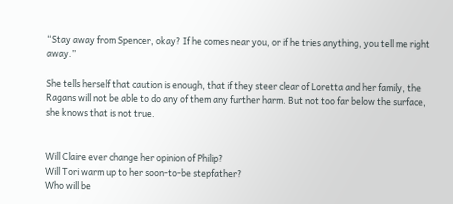“Stay away from Spencer, okay? If he comes near you, or if he tries anything, you tell me right away.”

She tells herself that caution is enough, that if they steer clear of Loretta and her family, the Ragans will not be able to do any of them any further harm. But not too far below the surface, she knows that is not true.


Will Claire ever change her opinion of Philip?
Will Tori warm up to her soon-to-be stepfather?
Who will be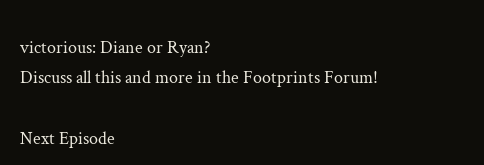victorious: Diane or Ryan?
Discuss all this and more in the Footprints Forum!

Next Episode